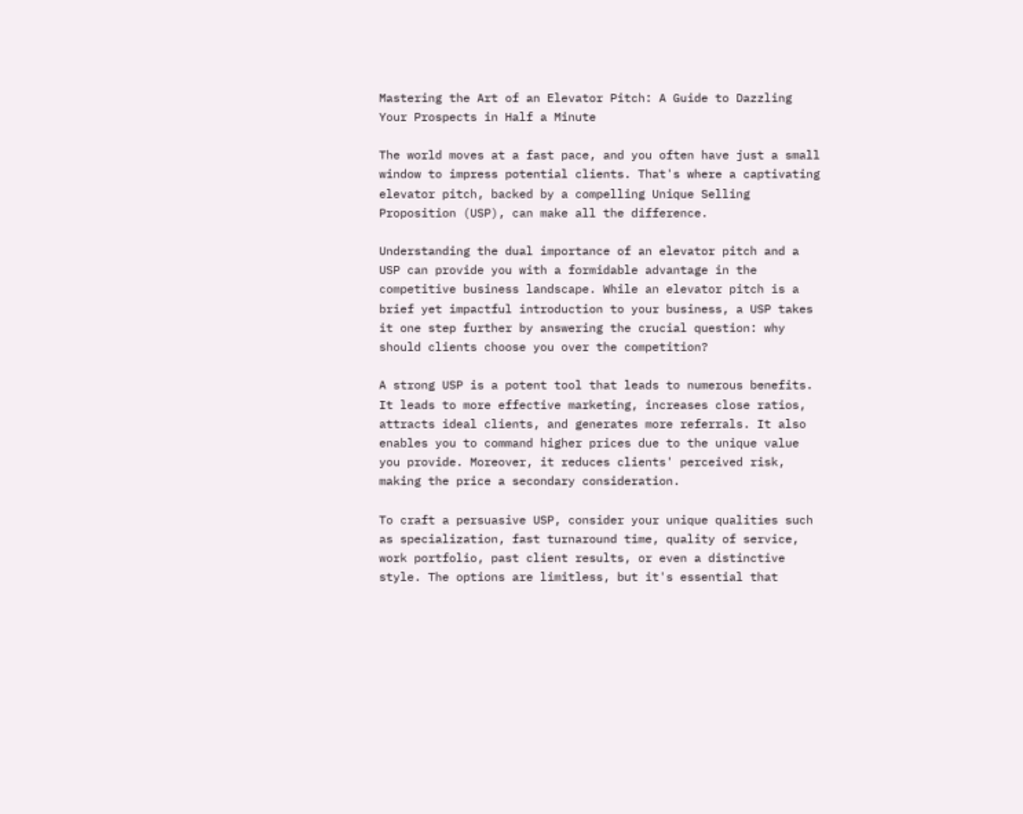Mastering the Art of an Elevator Pitch: A Guide to Dazzling Your Prospects in Half a Minute

The world moves at a fast pace, and you often have just a small window to impress potential clients. That's where a captivating elevator pitch, backed by a compelling Unique Selling Proposition (USP), can make all the difference.

Understanding the dual importance of an elevator pitch and a USP can provide you with a formidable advantage in the competitive business landscape. While an elevator pitch is a brief yet impactful introduction to your business, a USP takes it one step further by answering the crucial question: why should clients choose you over the competition?

A strong USP is a potent tool that leads to numerous benefits. It leads to more effective marketing, increases close ratios, attracts ideal clients, and generates more referrals. It also enables you to command higher prices due to the unique value you provide. Moreover, it reduces clients' perceived risk, making the price a secondary consideration.

To craft a persuasive USP, consider your unique qualities such as specialization, fast turnaround time, quality of service, work portfolio, past client results, or even a distinctive style. The options are limitless, but it's essential that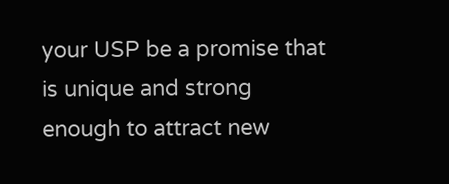your USP be a promise that is unique and strong enough to attract new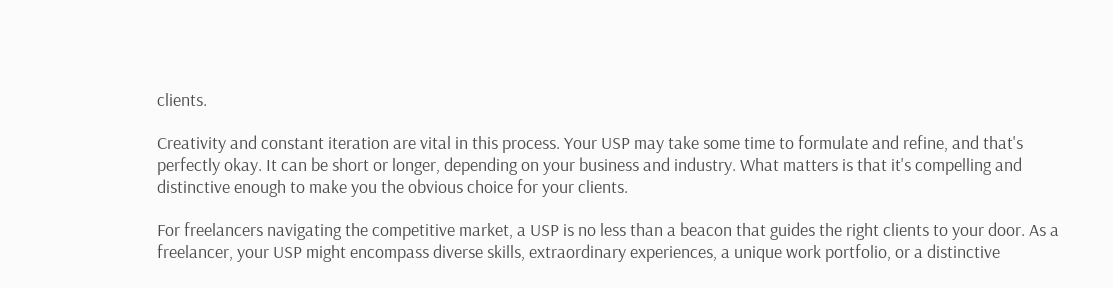clients.

Creativity and constant iteration are vital in this process. Your USP may take some time to formulate and refine, and that's perfectly okay. It can be short or longer, depending on your business and industry. What matters is that it's compelling and distinctive enough to make you the obvious choice for your clients.

For freelancers navigating the competitive market, a USP is no less than a beacon that guides the right clients to your door. As a freelancer, your USP might encompass diverse skills, extraordinary experiences, a unique work portfolio, or a distinctive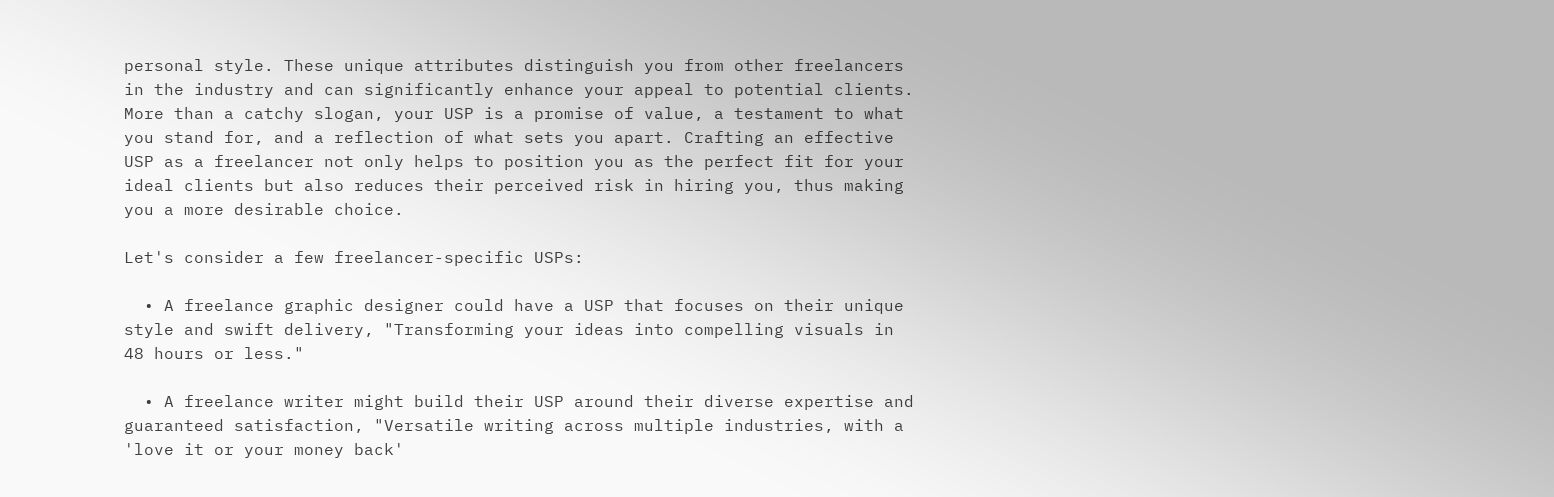personal style. These unique attributes distinguish you from other freelancers in the industry and can significantly enhance your appeal to potential clients. More than a catchy slogan, your USP is a promise of value, a testament to what you stand for, and a reflection of what sets you apart. Crafting an effective USP as a freelancer not only helps to position you as the perfect fit for your ideal clients but also reduces their perceived risk in hiring you, thus making you a more desirable choice.

Let's consider a few freelancer-specific USPs:

  • A freelance graphic designer could have a USP that focuses on their unique style and swift delivery, "Transforming your ideas into compelling visuals in 48 hours or less."

  • A freelance writer might build their USP around their diverse expertise and guaranteed satisfaction, "Versatile writing across multiple industries, with a 'love it or your money back'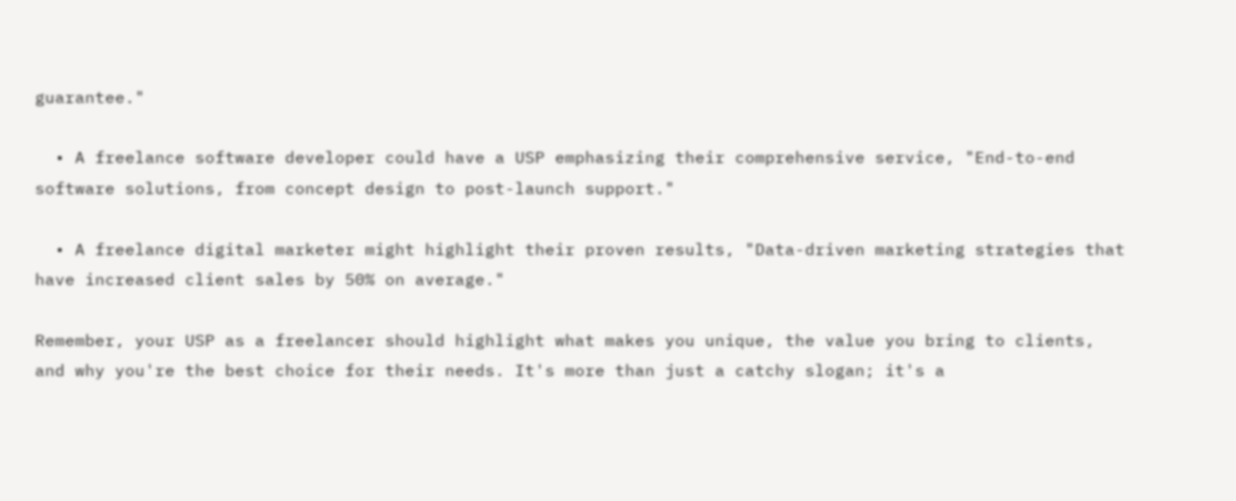guarantee."

  • A freelance software developer could have a USP emphasizing their comprehensive service, "End-to-end software solutions, from concept design to post-launch support."

  • A freelance digital marketer might highlight their proven results, "Data-driven marketing strategies that have increased client sales by 50% on average."

Remember, your USP as a freelancer should highlight what makes you unique, the value you bring to clients, and why you're the best choice for their needs. It's more than just a catchy slogan; it's a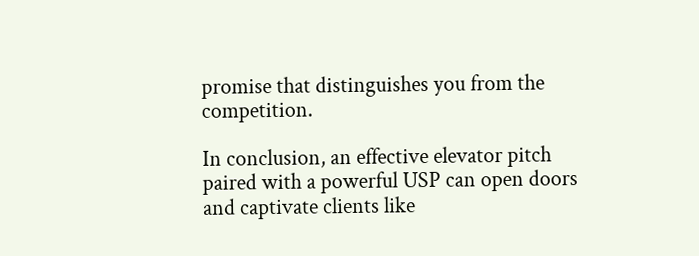promise that distinguishes you from the competition.

In conclusion, an effective elevator pitch paired with a powerful USP can open doors and captivate clients like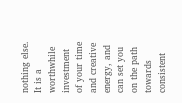nothing else. It is a worthwhile investment of your time and creative energy, and can set you on the path towards consistent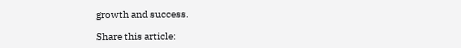growth and success.

Share this article: